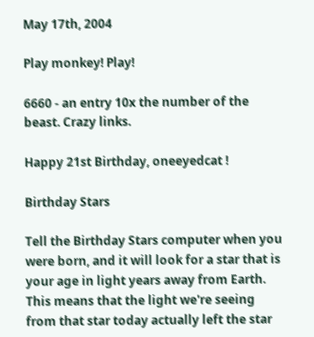May 17th, 2004

Play monkey! Play!

6660 - an entry 10x the number of the beast. Crazy links.

Happy 21st Birthday, oneeyedcat !

Birthday Stars

Tell the Birthday Stars computer when you were born, and it will look for a star that is your age in light years away from Earth. This means that the light we're seeing from that star today actually left the star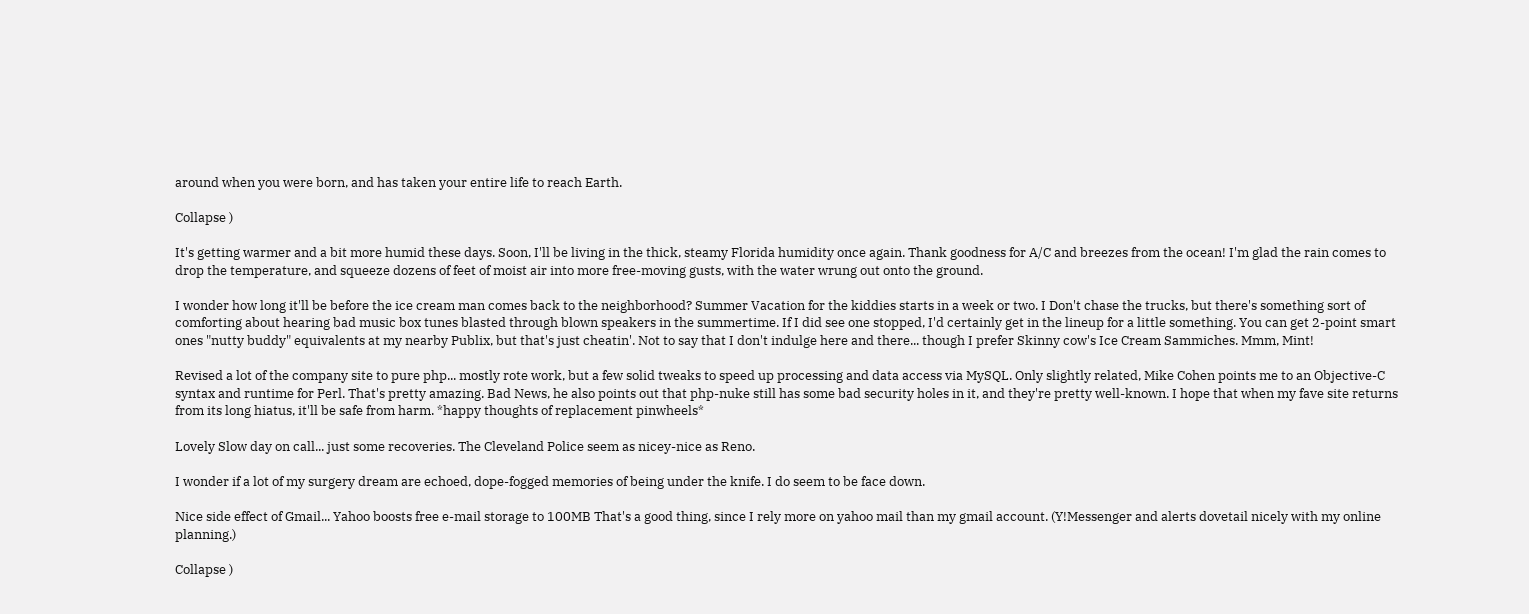around when you were born, and has taken your entire life to reach Earth.

Collapse )

It's getting warmer and a bit more humid these days. Soon, I'll be living in the thick, steamy Florida humidity once again. Thank goodness for A/C and breezes from the ocean! I'm glad the rain comes to drop the temperature, and squeeze dozens of feet of moist air into more free-moving gusts, with the water wrung out onto the ground.

I wonder how long it'll be before the ice cream man comes back to the neighborhood? Summer Vacation for the kiddies starts in a week or two. I Don't chase the trucks, but there's something sort of comforting about hearing bad music box tunes blasted through blown speakers in the summertime. If I did see one stopped, I'd certainly get in the lineup for a little something. You can get 2-point smart ones "nutty buddy" equivalents at my nearby Publix, but that's just cheatin'. Not to say that I don't indulge here and there... though I prefer Skinny cow's Ice Cream Sammiches. Mmm, Mint!

Revised a lot of the company site to pure php... mostly rote work, but a few solid tweaks to speed up processing and data access via MySQL. Only slightly related, Mike Cohen points me to an Objective-C syntax and runtime for Perl. That's pretty amazing. Bad News, he also points out that php-nuke still has some bad security holes in it, and they're pretty well-known. I hope that when my fave site returns from its long hiatus, it'll be safe from harm. *happy thoughts of replacement pinwheels*

Lovely Slow day on call... just some recoveries. The Cleveland Police seem as nicey-nice as Reno.

I wonder if a lot of my surgery dream are echoed, dope-fogged memories of being under the knife. I do seem to be face down.

Nice side effect of Gmail... Yahoo boosts free e-mail storage to 100MB That's a good thing, since I rely more on yahoo mail than my gmail account. (Y!Messenger and alerts dovetail nicely with my online planning.)

Collapse )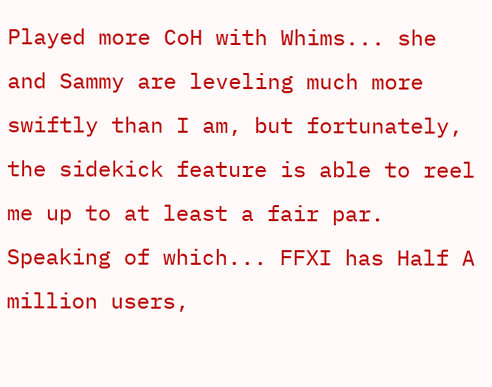Played more CoH with Whims... she and Sammy are leveling much more swiftly than I am, but fortunately, the sidekick feature is able to reel me up to at least a fair par. Speaking of which... FFXI has Half A million users,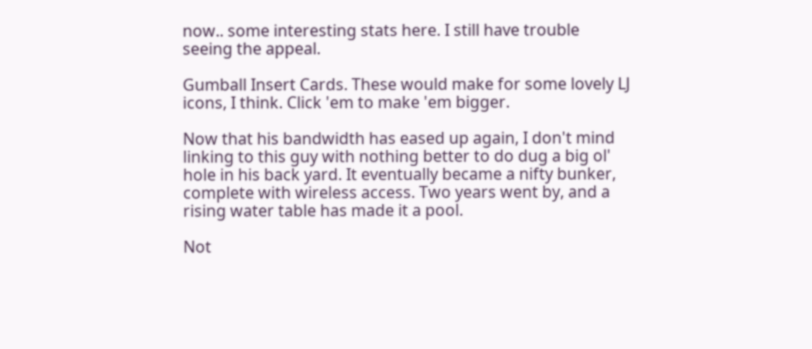now.. some interesting stats here. I still have trouble seeing the appeal.

Gumball Insert Cards. These would make for some lovely LJ icons, I think. Click 'em to make 'em bigger.

Now that his bandwidth has eased up again, I don't mind linking to this guy with nothing better to do dug a big ol' hole in his back yard. It eventually became a nifty bunker, complete with wireless access. Two years went by, and a rising water table has made it a pool.

Not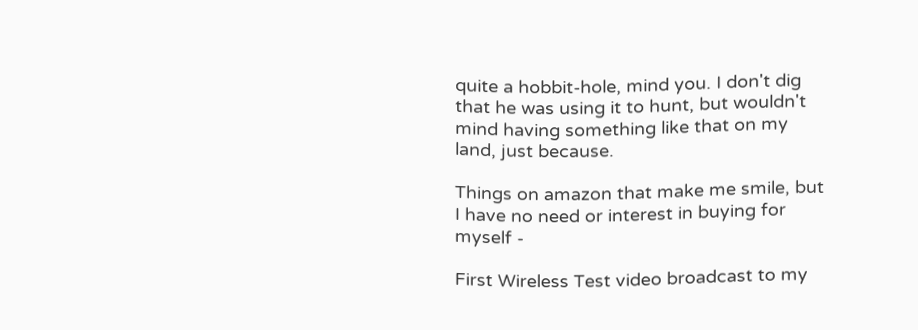quite a hobbit-hole, mind you. I don't dig that he was using it to hunt, but wouldn't mind having something like that on my land, just because.

Things on amazon that make me smile, but I have no need or interest in buying for myself -

First Wireless Test video broadcast to my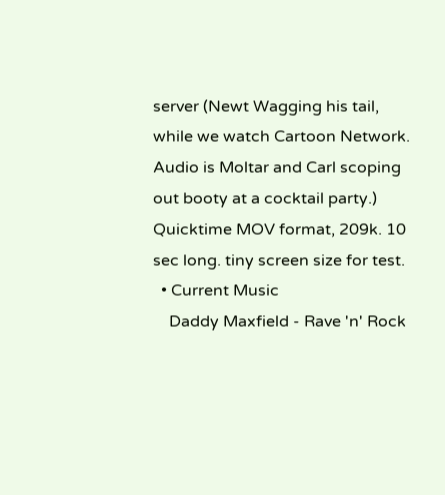server (Newt Wagging his tail, while we watch Cartoon Network. Audio is Moltar and Carl scoping out booty at a cocktail party.) Quicktime MOV format, 209k. 10 sec long. tiny screen size for test.
  • Current Music
    Daddy Maxfield - Rave 'n' Rock